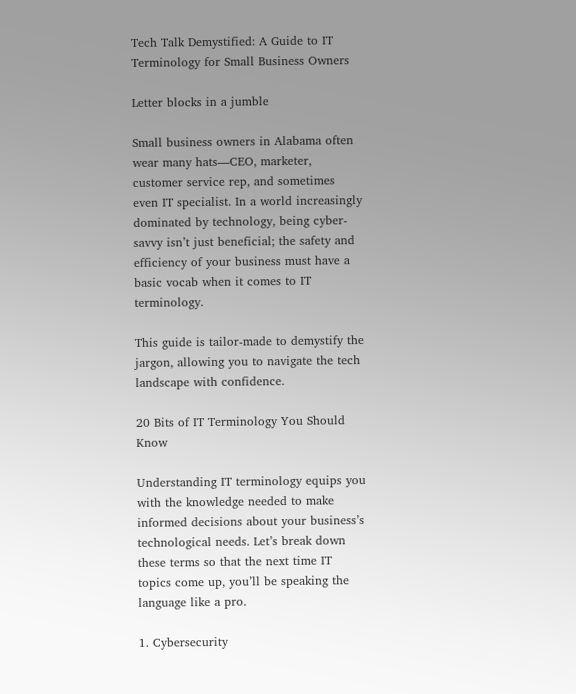Tech Talk Demystified: A Guide to IT Terminology for Small Business Owners

Letter blocks in a jumble

Small business owners in Alabama often wear many hats—CEO, marketer, customer service rep, and sometimes even IT specialist. In a world increasingly dominated by technology, being cyber-savvy isn’t just beneficial; the safety and efficiency of your business must have a basic vocab when it comes to IT terminology.

This guide is tailor-made to demystify the jargon, allowing you to navigate the tech landscape with confidence.

20 Bits of IT Terminology You Should Know

Understanding IT terminology equips you with the knowledge needed to make informed decisions about your business’s technological needs. Let’s break down these terms so that the next time IT topics come up, you’ll be speaking the language like a pro.

1. Cybersecurity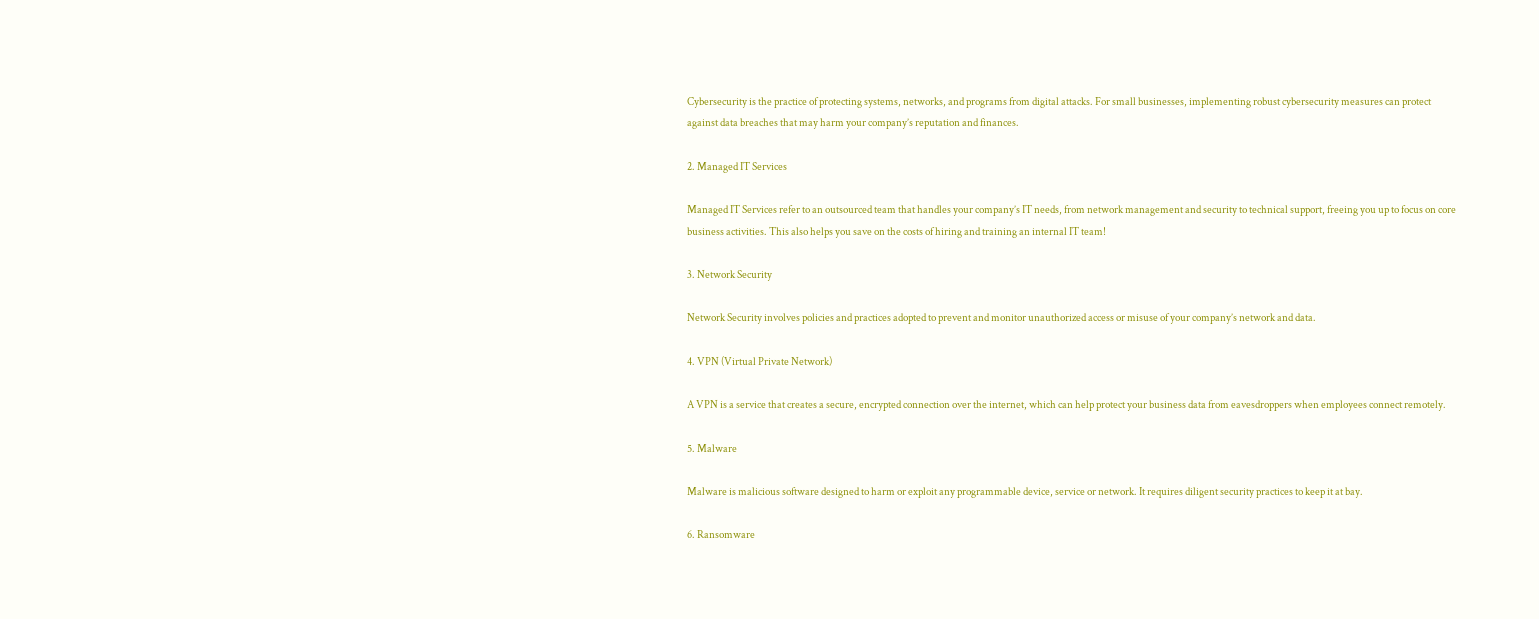Cybersecurity is the practice of protecting systems, networks, and programs from digital attacks. For small businesses, implementing robust cybersecurity measures can protect against data breaches that may harm your company’s reputation and finances.

2. Managed IT Services

Managed IT Services refer to an outsourced team that handles your company’s IT needs, from network management and security to technical support, freeing you up to focus on core business activities. This also helps you save on the costs of hiring and training an internal IT team!

3. Network Security

Network Security involves policies and practices adopted to prevent and monitor unauthorized access or misuse of your company’s network and data.

4. VPN (Virtual Private Network)

A VPN is a service that creates a secure, encrypted connection over the internet, which can help protect your business data from eavesdroppers when employees connect remotely.

5. Malware

Malware is malicious software designed to harm or exploit any programmable device, service or network. It requires diligent security practices to keep it at bay.

6. Ransomware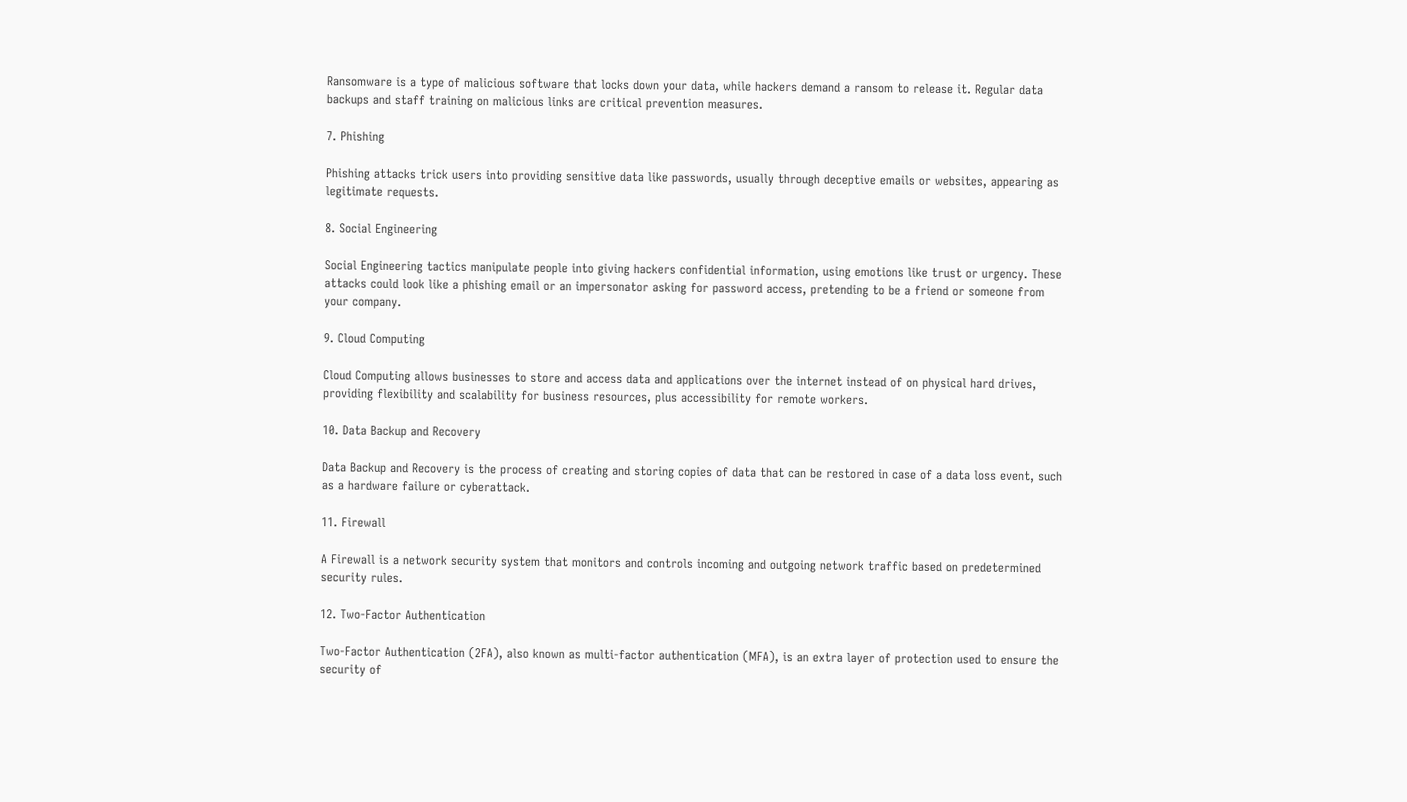Ransomware is a type of malicious software that locks down your data, while hackers demand a ransom to release it. Regular data backups and staff training on malicious links are critical prevention measures.

7. Phishing

Phishing attacks trick users into providing sensitive data like passwords, usually through deceptive emails or websites, appearing as legitimate requests.

8. Social Engineering

Social Engineering tactics manipulate people into giving hackers confidential information, using emotions like trust or urgency. These attacks could look like a phishing email or an impersonator asking for password access, pretending to be a friend or someone from your company.

9. Cloud Computing

Cloud Computing allows businesses to store and access data and applications over the internet instead of on physical hard drives, providing flexibility and scalability for business resources, plus accessibility for remote workers.

10. Data Backup and Recovery

Data Backup and Recovery is the process of creating and storing copies of data that can be restored in case of a data loss event, such as a hardware failure or cyberattack.

11. Firewall

A Firewall is a network security system that monitors and controls incoming and outgoing network traffic based on predetermined security rules.

12. Two-Factor Authentication

Two-Factor Authentication (2FA), also known as multi-factor authentication (MFA), is an extra layer of protection used to ensure the security of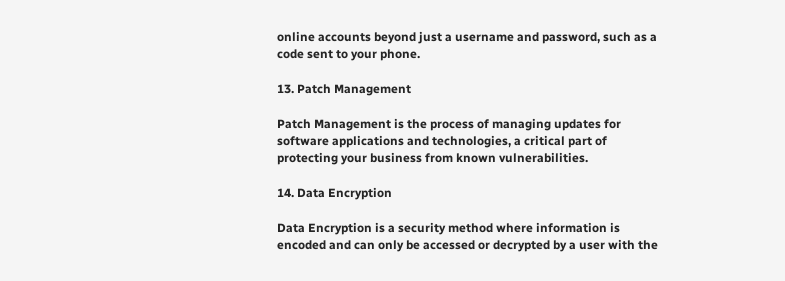online accounts beyond just a username and password, such as a code sent to your phone.

13. Patch Management

Patch Management is the process of managing updates for software applications and technologies, a critical part of protecting your business from known vulnerabilities.

14. Data Encryption

Data Encryption is a security method where information is encoded and can only be accessed or decrypted by a user with the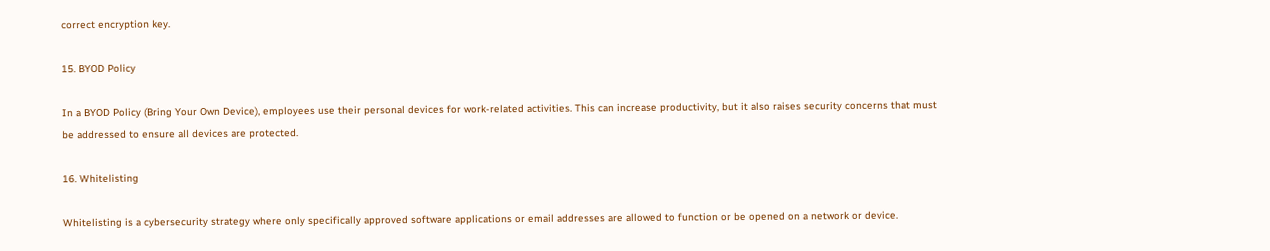correct encryption key.

15. BYOD Policy

In a BYOD Policy (Bring Your Own Device), employees use their personal devices for work-related activities. This can increase productivity, but it also raises security concerns that must be addressed to ensure all devices are protected.

16. Whitelisting

Whitelisting is a cybersecurity strategy where only specifically approved software applications or email addresses are allowed to function or be opened on a network or device.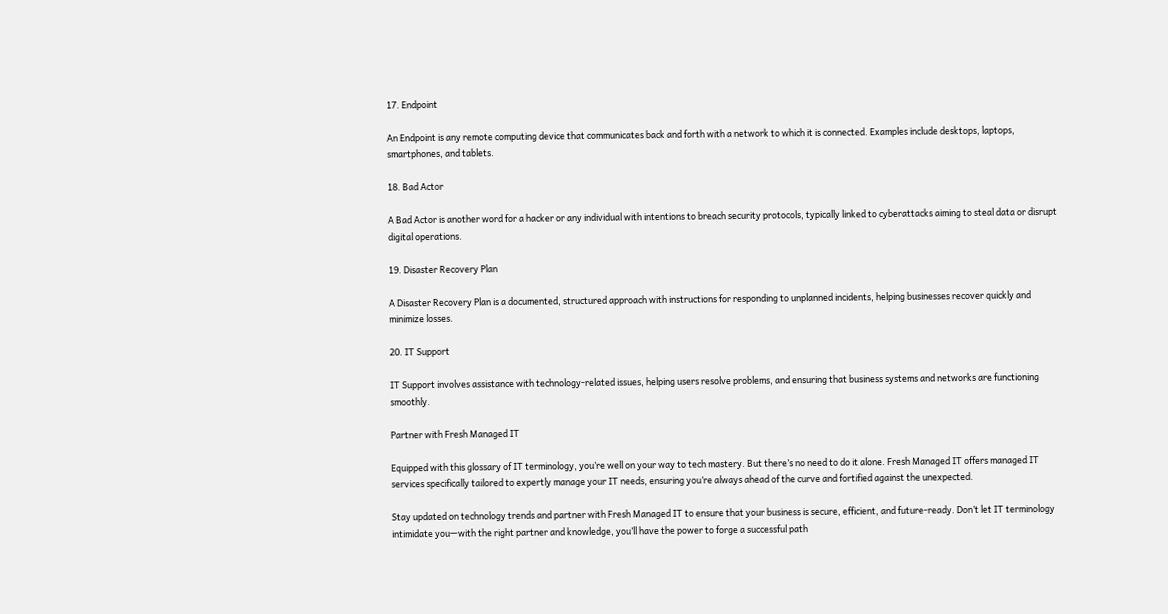17. Endpoint

An Endpoint is any remote computing device that communicates back and forth with a network to which it is connected. Examples include desktops, laptops, smartphones, and tablets.

18. Bad Actor

A Bad Actor is another word for a hacker or any individual with intentions to breach security protocols, typically linked to cyberattacks aiming to steal data or disrupt digital operations.

19. Disaster Recovery Plan

A Disaster Recovery Plan is a documented, structured approach with instructions for responding to unplanned incidents, helping businesses recover quickly and minimize losses.

20. IT Support

IT Support involves assistance with technology-related issues, helping users resolve problems, and ensuring that business systems and networks are functioning smoothly.

Partner with Fresh Managed IT

Equipped with this glossary of IT terminology, you’re well on your way to tech mastery. But there’s no need to do it alone. Fresh Managed IT offers managed IT services specifically tailored to expertly manage your IT needs, ensuring you’re always ahead of the curve and fortified against the unexpected.

Stay updated on technology trends and partner with Fresh Managed IT to ensure that your business is secure, efficient, and future-ready. Don’t let IT terminology intimidate you—with the right partner and knowledge, you’ll have the power to forge a successful path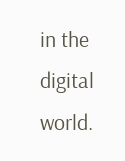in the digital world.